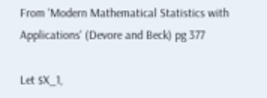From 'Modern Mathematical Statistics with Applications' (Devore and Beck) pg 377

Let $X_1,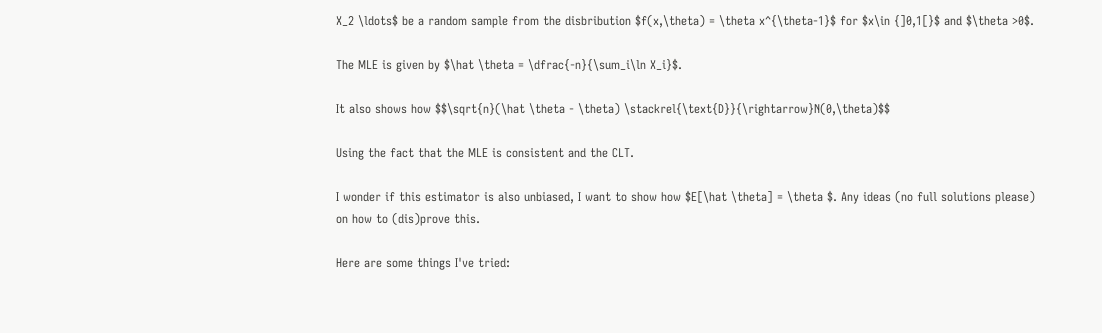X_2 \ldots$ be a random sample from the disbribution $f(x,\theta) = \theta x^{\theta-1}$ for $x\in {]0,1[}$ and $\theta >0$.

The MLE is given by $\hat \theta = \dfrac{-n}{\sum_i\ln X_i}$.

It also shows how $$\sqrt{n}(\hat \theta - \theta) \stackrel{\text{D}}{\rightarrow}N(0,\theta)$$

Using the fact that the MLE is consistent and the CLT.

I wonder if this estimator is also unbiased, I want to show how $E[\hat \theta] = \theta $. Any ideas (no full solutions please) on how to (dis)prove this.

Here are some things I've tried: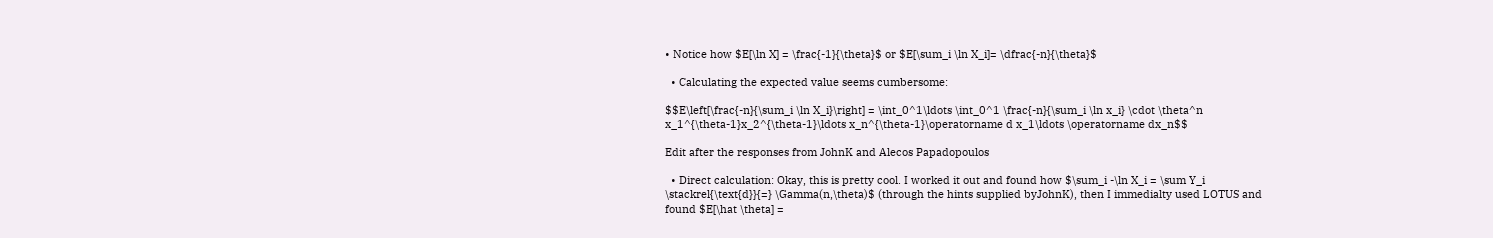• Notice how $E[\ln X] = \frac{-1}{\theta}$ or $E[\sum_i \ln X_i]= \dfrac{-n}{\theta}$

  • Calculating the expected value seems cumbersome:

$$E\left[\frac{-n}{\sum_i \ln X_i}\right] = \int_0^1\ldots \int_0^1 \frac{-n}{\sum_i \ln x_i} \cdot \theta^n x_1^{\theta-1}x_2^{\theta-1}\ldots x_n^{\theta-1}\operatorname d x_1\ldots \operatorname dx_n$$

Edit after the responses from JohnK and Alecos Papadopoulos

  • Direct calculation: Okay, this is pretty cool. I worked it out and found how $\sum_i -\ln X_i = \sum Y_i \stackrel{\text{d}}{=} \Gamma(n,\theta)$ (through the hints supplied byJohnK), then I immedialty used LOTUS and found $E[\hat \theta] =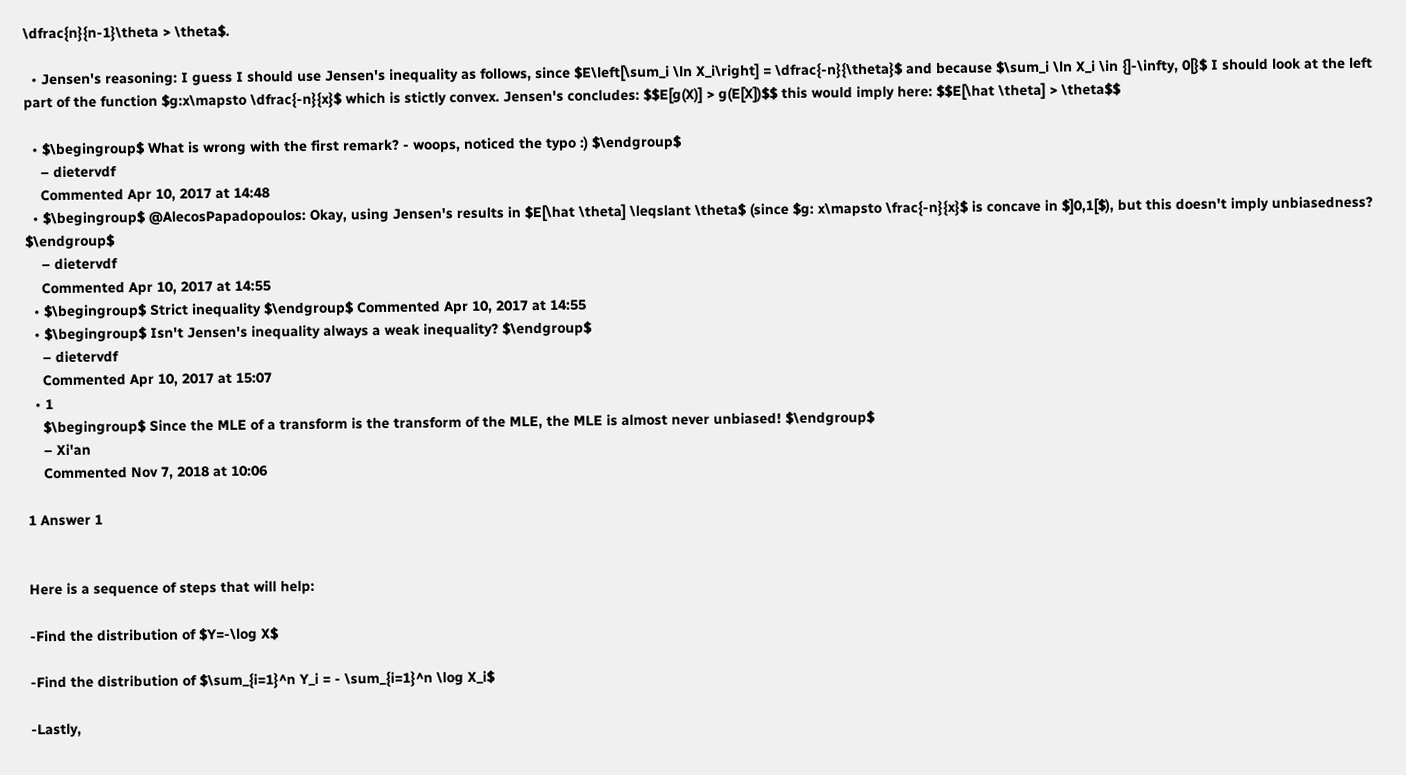\dfrac{n}{n-1}\theta > \theta$.

  • Jensen's reasoning: I guess I should use Jensen's inequality as follows, since $E\left[\sum_i \ln X_i\right] = \dfrac{-n}{\theta}$ and because $\sum_i \ln X_i \in {]-\infty, 0[}$ I should look at the left part of the function $g:x\mapsto \dfrac{-n}{x}$ which is stictly convex. Jensen's concludes: $$E[g(X)] > g(E[X])$$ this would imply here: $$E[\hat \theta] > \theta$$

  • $\begingroup$ What is wrong with the first remark? - woops, noticed the typo :) $\endgroup$
    – dietervdf
    Commented Apr 10, 2017 at 14:48
  • $\begingroup$ @AlecosPapadopoulos: Okay, using Jensen's results in $E[\hat \theta] \leqslant \theta$ (since $g: x\mapsto \frac{-n}{x}$ is concave in $]0,1[$), but this doesn't imply unbiasedness? $\endgroup$
    – dietervdf
    Commented Apr 10, 2017 at 14:55
  • $\begingroup$ Strict inequality $\endgroup$ Commented Apr 10, 2017 at 14:55
  • $\begingroup$ Isn't Jensen's inequality always a weak inequality? $\endgroup$
    – dietervdf
    Commented Apr 10, 2017 at 15:07
  • 1
    $\begingroup$ Since the MLE of a transform is the transform of the MLE, the MLE is almost never unbiased! $\endgroup$
    – Xi'an
    Commented Nov 7, 2018 at 10:06

1 Answer 1


Here is a sequence of steps that will help:

-Find the distribution of $Y=-\log X$

-Find the distribution of $\sum_{i=1}^n Y_i = - \sum_{i=1}^n \log X_i$

-Lastly,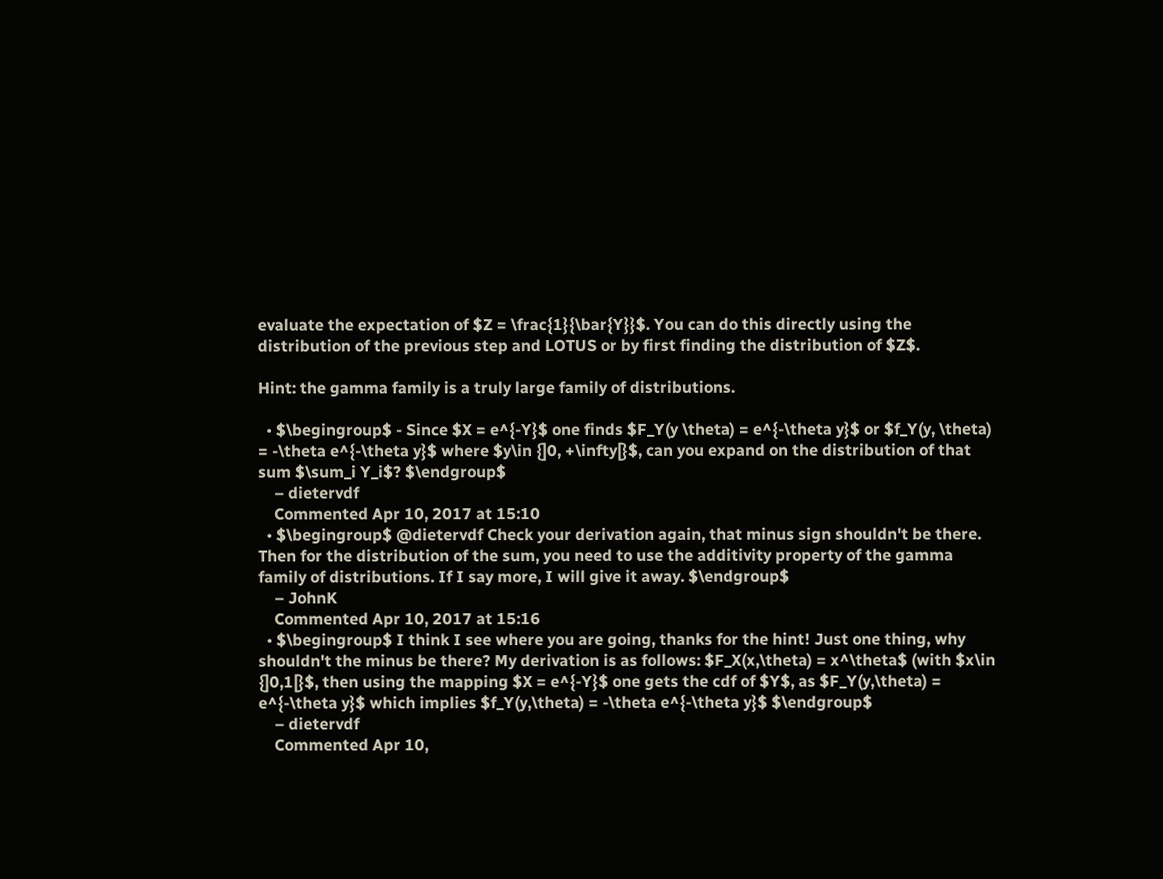evaluate the expectation of $Z = \frac{1}{\bar{Y}}$. You can do this directly using the distribution of the previous step and LOTUS or by first finding the distribution of $Z$.

Hint: the gamma family is a truly large family of distributions.

  • $\begingroup$ - Since $X = e^{-Y}$ one finds $F_Y(y \theta) = e^{-\theta y}$ or $f_Y(y, \theta) = -\theta e^{-\theta y}$ where $y\in {]0, +\infty[}$, can you expand on the distribution of that sum $\sum_i Y_i$? $\endgroup$
    – dietervdf
    Commented Apr 10, 2017 at 15:10
  • $\begingroup$ @dietervdf Check your derivation again, that minus sign shouldn't be there. Then for the distribution of the sum, you need to use the additivity property of the gamma family of distributions. If I say more, I will give it away. $\endgroup$
    – JohnK
    Commented Apr 10, 2017 at 15:16
  • $\begingroup$ I think I see where you are going, thanks for the hint! Just one thing, why shouldn't the minus be there? My derivation is as follows: $F_X(x,\theta) = x^\theta$ (with $x\in {]0,1[}$, then using the mapping $X = e^{-Y}$ one gets the cdf of $Y$, as $F_Y(y,\theta) = e^{-\theta y}$ which implies $f_Y(y,\theta) = -\theta e^{-\theta y}$ $\endgroup$
    – dietervdf
    Commented Apr 10,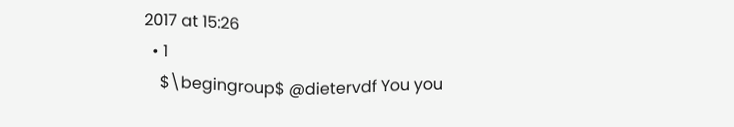2017 at 15:26
  • 1
    $\begingroup$ @dietervdf You you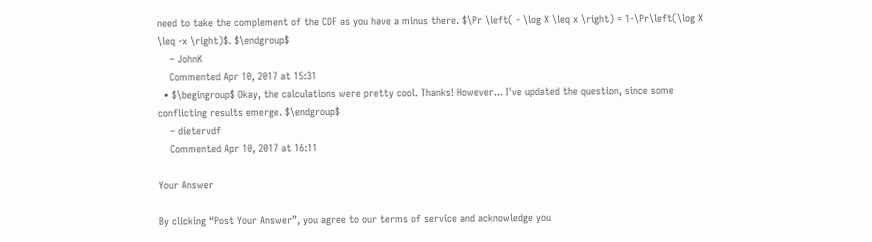need to take the complement of the CDF as you have a minus there. $\Pr \left( - \log X \leq x \right) = 1-\Pr\left(\log X \leq -x \right)$. $\endgroup$
    – JohnK
    Commented Apr 10, 2017 at 15:31
  • $\begingroup$ Okay, the calculations were pretty cool. Thanks! However... I've updated the question, since some conflicting results emerge. $\endgroup$
    – dietervdf
    Commented Apr 10, 2017 at 16:11

Your Answer

By clicking “Post Your Answer”, you agree to our terms of service and acknowledge you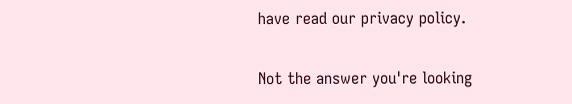have read our privacy policy.

Not the answer you're looking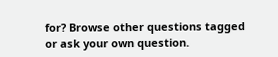for? Browse other questions tagged or ask your own question.